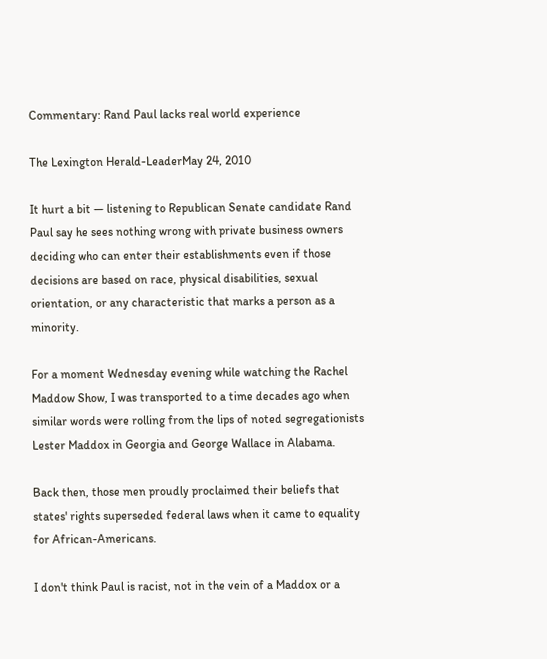Commentary: Rand Paul lacks real world experience

The Lexington Herald-LeaderMay 24, 2010

It hurt a bit — listening to Republican Senate candidate Rand Paul say he sees nothing wrong with private business owners deciding who can enter their establishments even if those decisions are based on race, physical disabilities, sexual orientation, or any characteristic that marks a person as a minority.

For a moment Wednesday evening while watching the Rachel Maddow Show, I was transported to a time decades ago when similar words were rolling from the lips of noted segregationists Lester Maddox in Georgia and George Wallace in Alabama.

Back then, those men proudly proclaimed their beliefs that states' rights superseded federal laws when it came to equality for African-Americans.

I don't think Paul is racist, not in the vein of a Maddox or a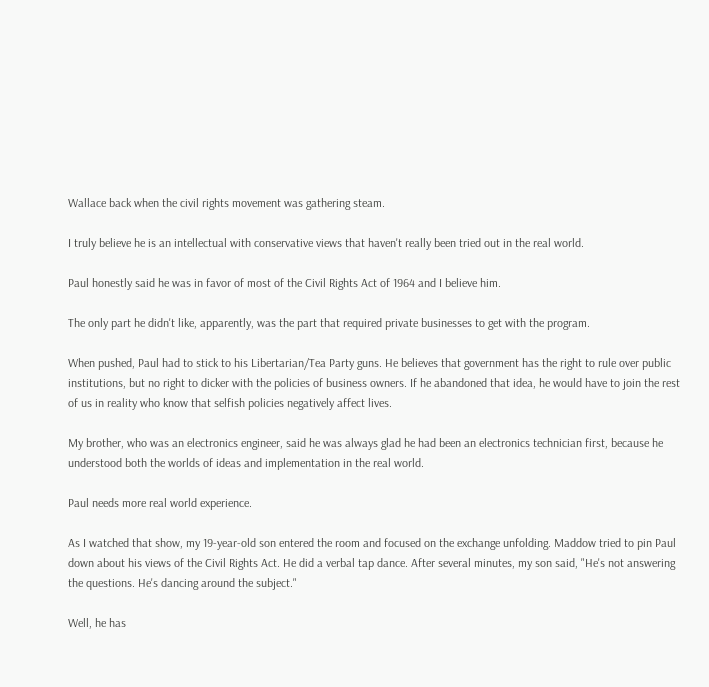Wallace back when the civil rights movement was gathering steam.

I truly believe he is an intellectual with conservative views that haven't really been tried out in the real world.

Paul honestly said he was in favor of most of the Civil Rights Act of 1964 and I believe him.

The only part he didn't like, apparently, was the part that required private businesses to get with the program.

When pushed, Paul had to stick to his Libertarian/Tea Party guns. He believes that government has the right to rule over public institutions, but no right to dicker with the policies of business owners. If he abandoned that idea, he would have to join the rest of us in reality who know that selfish policies negatively affect lives.

My brother, who was an electronics engineer, said he was always glad he had been an electronics technician first, because he understood both the worlds of ideas and implementation in the real world.

Paul needs more real world experience.

As I watched that show, my 19-year-old son entered the room and focused on the exchange unfolding. Maddow tried to pin Paul down about his views of the Civil Rights Act. He did a verbal tap dance. After several minutes, my son said, "He's not answering the questions. He's dancing around the subject."

Well, he has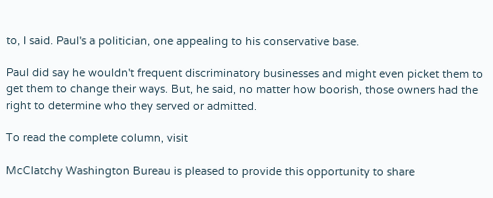to, I said. Paul's a politician, one appealing to his conservative base.

Paul did say he wouldn't frequent discriminatory businesses and might even picket them to get them to change their ways. But, he said, no matter how boorish, those owners had the right to determine who they served or admitted.

To read the complete column, visit

McClatchy Washington Bureau is pleased to provide this opportunity to share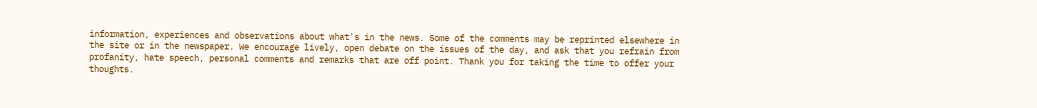information, experiences and observations about what's in the news. Some of the comments may be reprinted elsewhere in the site or in the newspaper. We encourage lively, open debate on the issues of the day, and ask that you refrain from profanity, hate speech, personal comments and remarks that are off point. Thank you for taking the time to offer your thoughts.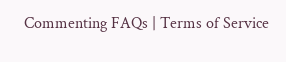Commenting FAQs | Terms of Service